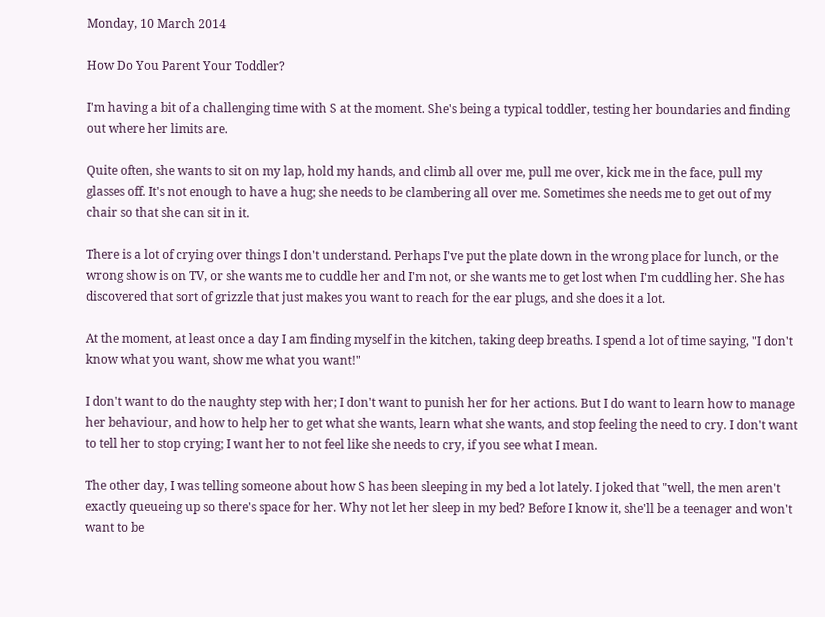Monday, 10 March 2014

How Do You Parent Your Toddler?

I'm having a bit of a challenging time with S at the moment. She's being a typical toddler, testing her boundaries and finding out where her limits are.

Quite often, she wants to sit on my lap, hold my hands, and climb all over me, pull me over, kick me in the face, pull my glasses off. It's not enough to have a hug; she needs to be clambering all over me. Sometimes she needs me to get out of my chair so that she can sit in it.

There is a lot of crying over things I don't understand. Perhaps I've put the plate down in the wrong place for lunch, or the wrong show is on TV, or she wants me to cuddle her and I'm not, or she wants me to get lost when I'm cuddling her. She has discovered that sort of grizzle that just makes you want to reach for the ear plugs, and she does it a lot.

At the moment, at least once a day I am finding myself in the kitchen, taking deep breaths. I spend a lot of time saying, "I don't know what you want, show me what you want!"

I don't want to do the naughty step with her; I don't want to punish her for her actions. But I do want to learn how to manage her behaviour, and how to help her to get what she wants, learn what she wants, and stop feeling the need to cry. I don't want to tell her to stop crying; I want her to not feel like she needs to cry, if you see what I mean.

The other day, I was telling someone about how S has been sleeping in my bed a lot lately. I joked that "well, the men aren't exactly queueing up so there's space for her. Why not let her sleep in my bed? Before I know it, she'll be a teenager and won't want to be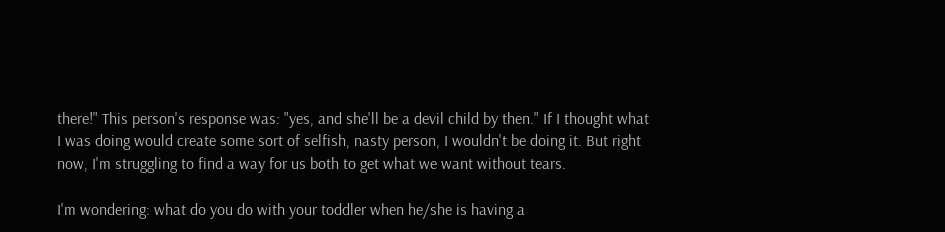there!" This person's response was: "yes, and she'll be a devil child by then." If I thought what I was doing would create some sort of selfish, nasty person, I wouldn't be doing it. But right now, I'm struggling to find a way for us both to get what we want without tears.

I'm wondering: what do you do with your toddler when he/she is having a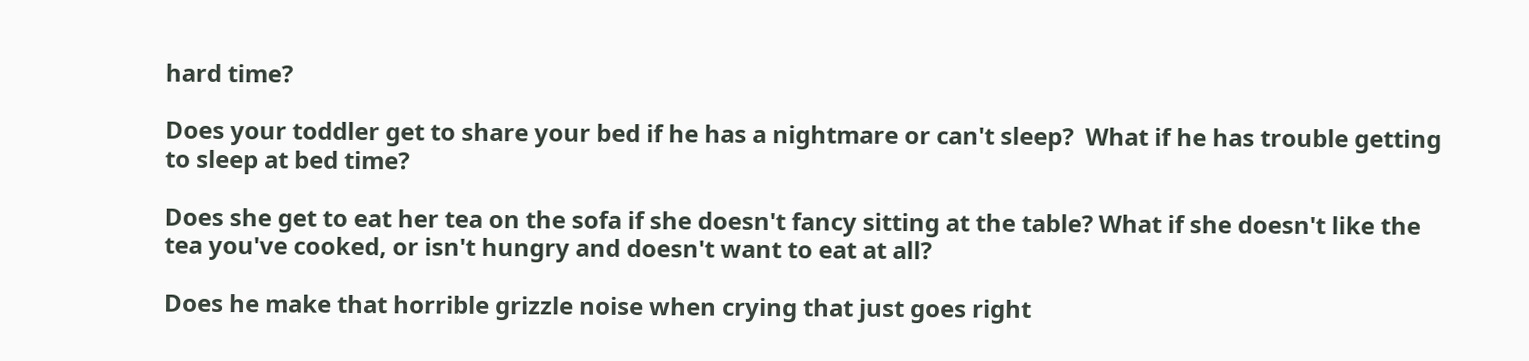hard time?

Does your toddler get to share your bed if he has a nightmare or can't sleep?  What if he has trouble getting to sleep at bed time?

Does she get to eat her tea on the sofa if she doesn't fancy sitting at the table? What if she doesn't like the tea you've cooked, or isn't hungry and doesn't want to eat at all?

Does he make that horrible grizzle noise when crying that just goes right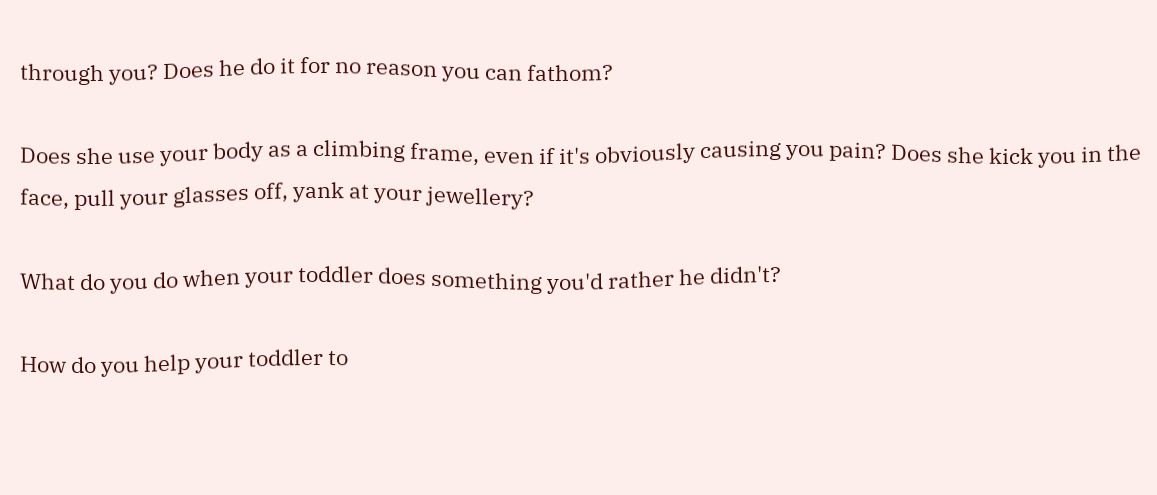through you? Does he do it for no reason you can fathom?

Does she use your body as a climbing frame, even if it's obviously causing you pain? Does she kick you in the face, pull your glasses off, yank at your jewellery?

What do you do when your toddler does something you'd rather he didn't?

How do you help your toddler to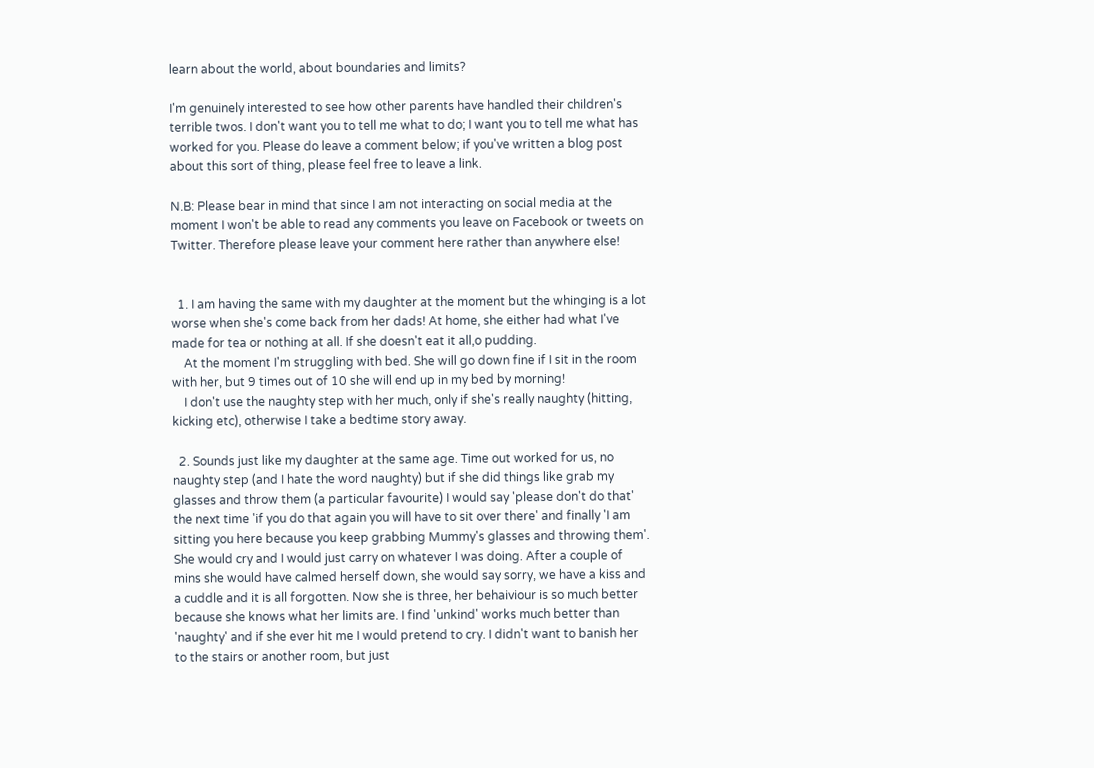learn about the world, about boundaries and limits?

I'm genuinely interested to see how other parents have handled their children's terrible twos. I don't want you to tell me what to do; I want you to tell me what has worked for you. Please do leave a comment below; if you've written a blog post about this sort of thing, please feel free to leave a link.

N.B: Please bear in mind that since I am not interacting on social media at the moment I won't be able to read any comments you leave on Facebook or tweets on Twitter. Therefore please leave your comment here rather than anywhere else!


  1. I am having the same with my daughter at the moment but the whinging is a lot worse when she's come back from her dads! At home, she either had what I've made for tea or nothing at all. If she doesn't eat it all,o pudding.
    At the moment I'm struggling with bed. She will go down fine if I sit in the room with her, but 9 times out of 10 she will end up in my bed by morning!
    I don't use the naughty step with her much, only if she's really naughty (hitting, kicking etc), otherwise I take a bedtime story away.

  2. Sounds just like my daughter at the same age. Time out worked for us, no naughty step (and I hate the word naughty) but if she did things like grab my glasses and throw them (a particular favourite) I would say 'please don't do that' the next time 'if you do that again you will have to sit over there' and finally 'I am sitting you here because you keep grabbing Mummy's glasses and throwing them'. She would cry and I would just carry on whatever I was doing. After a couple of mins she would have calmed herself down, she would say sorry, we have a kiss and a cuddle and it is all forgotten. Now she is three, her behaiviour is so much better because she knows what her limits are. I find 'unkind' works much better than 'naughty' and if she ever hit me I would pretend to cry. I didn't want to banish her to the stairs or another room, but just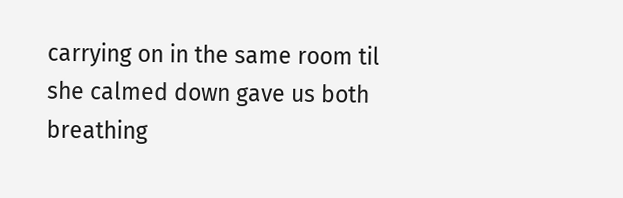carrying on in the same room til she calmed down gave us both breathing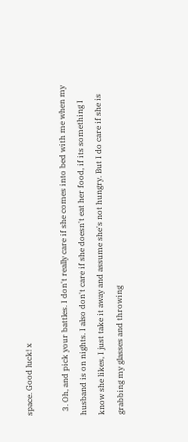space. Good luck! x

  3. Oh, and pick your battles. I don't really care if she comes into bed with me when my husband is on nights. I also don't care if she doesn't eat her food, if its something I know she likes, I just take it away and assume she's not hungry. But I do care if she is grabbing my glasses and throwing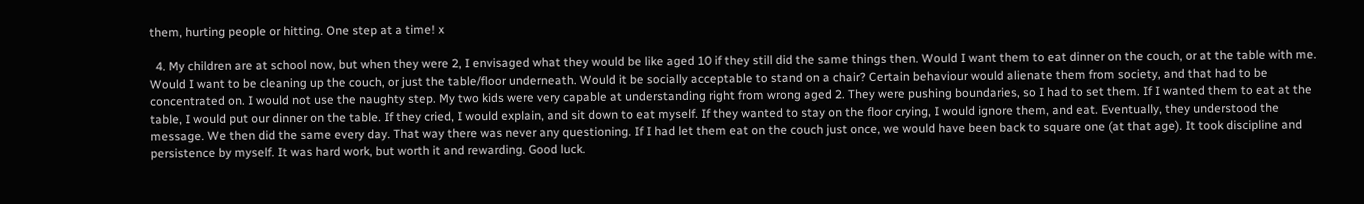them, hurting people or hitting. One step at a time! x

  4. My children are at school now, but when they were 2, I envisaged what they would be like aged 10 if they still did the same things then. Would I want them to eat dinner on the couch, or at the table with me. Would I want to be cleaning up the couch, or just the table/floor underneath. Would it be socially acceptable to stand on a chair? Certain behaviour would alienate them from society, and that had to be concentrated on. I would not use the naughty step. My two kids were very capable at understanding right from wrong aged 2. They were pushing boundaries, so I had to set them. If I wanted them to eat at the table, I would put our dinner on the table. If they cried, I would explain, and sit down to eat myself. If they wanted to stay on the floor crying, I would ignore them, and eat. Eventually, they understood the message. We then did the same every day. That way there was never any questioning. If I had let them eat on the couch just once, we would have been back to square one (at that age). It took discipline and persistence by myself. It was hard work, but worth it and rewarding. Good luck.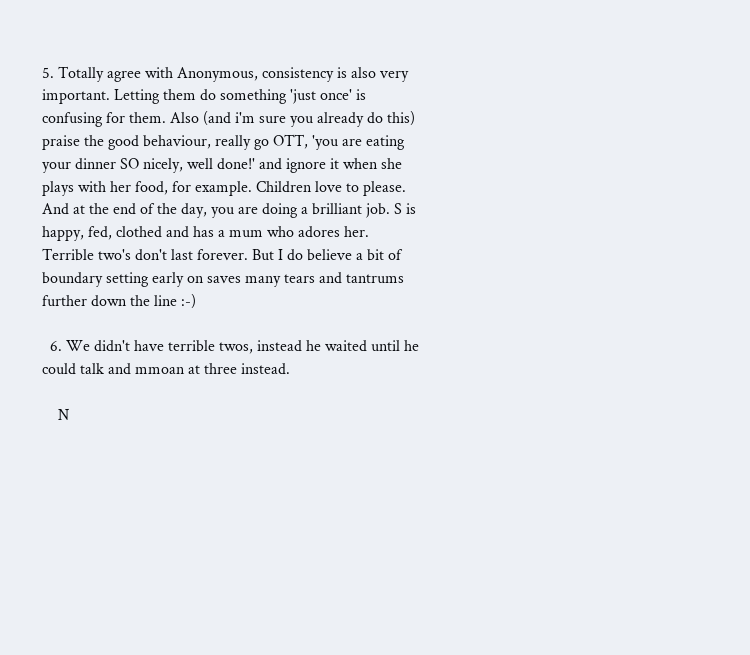5. Totally agree with Anonymous, consistency is also very important. Letting them do something 'just once' is confusing for them. Also (and i'm sure you already do this) praise the good behaviour, really go OTT, 'you are eating your dinner SO nicely, well done!' and ignore it when she plays with her food, for example. Children love to please. And at the end of the day, you are doing a brilliant job. S is happy, fed, clothed and has a mum who adores her. Terrible two's don't last forever. But I do believe a bit of boundary setting early on saves many tears and tantrums further down the line :-)

  6. We didn't have terrible twos, instead he waited until he could talk and mmoan at three instead.

    N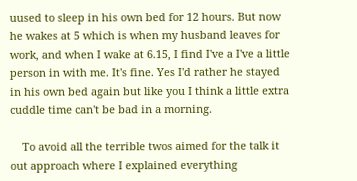uused to sleep in his own bed for 12 hours. But now he wakes at 5 which is when my husband leaves for work, and when I wake at 6.15, I find I've a I've a little person in with me. It's fine. Yes I'd rather he stayed in his own bed again but like you I think a little extra cuddle time can't be bad in a morning.

    To avoid all the terrible twos aimed for the talk it out approach where I explained everything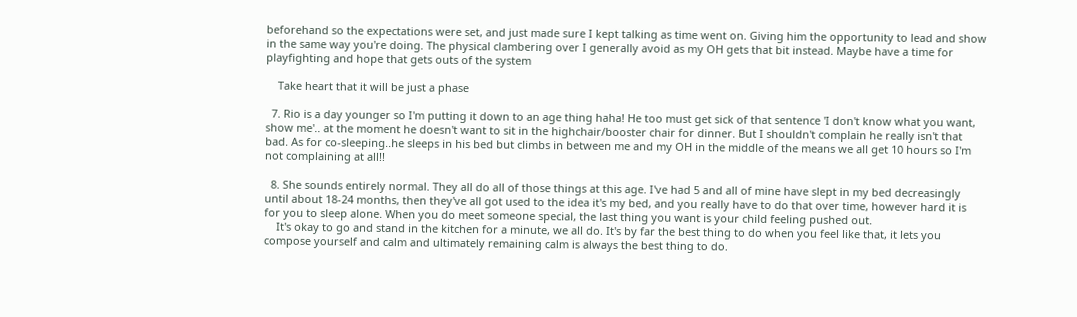beforehand so the expectations were set, and just made sure I kept talking as time went on. Giving him the opportunity to lead and show in the same way you're doing. The physical clambering over I generally avoid as my OH gets that bit instead. Maybe have a time for playfighting and hope that gets outs of the system

    Take heart that it will be just a phase

  7. Rio is a day younger so I'm putting it down to an age thing haha! He too must get sick of that sentence 'I don't know what you want, show me'.. at the moment he doesn't want to sit in the highchair/booster chair for dinner. But I shouldn't complain he really isn't that bad. As for co-sleeping..he sleeps in his bed but climbs in between me and my OH in the middle of the means we all get 10 hours so I'm not complaining at all!!

  8. She sounds entirely normal. They all do all of those things at this age. I've had 5 and all of mine have slept in my bed decreasingly until about 18-24 months, then they've all got used to the idea it's my bed, and you really have to do that over time, however hard it is for you to sleep alone. When you do meet someone special, the last thing you want is your child feeling pushed out.
    It's okay to go and stand in the kitchen for a minute, we all do. It's by far the best thing to do when you feel like that, it lets you compose yourself and calm and ultimately remaining calm is always the best thing to do.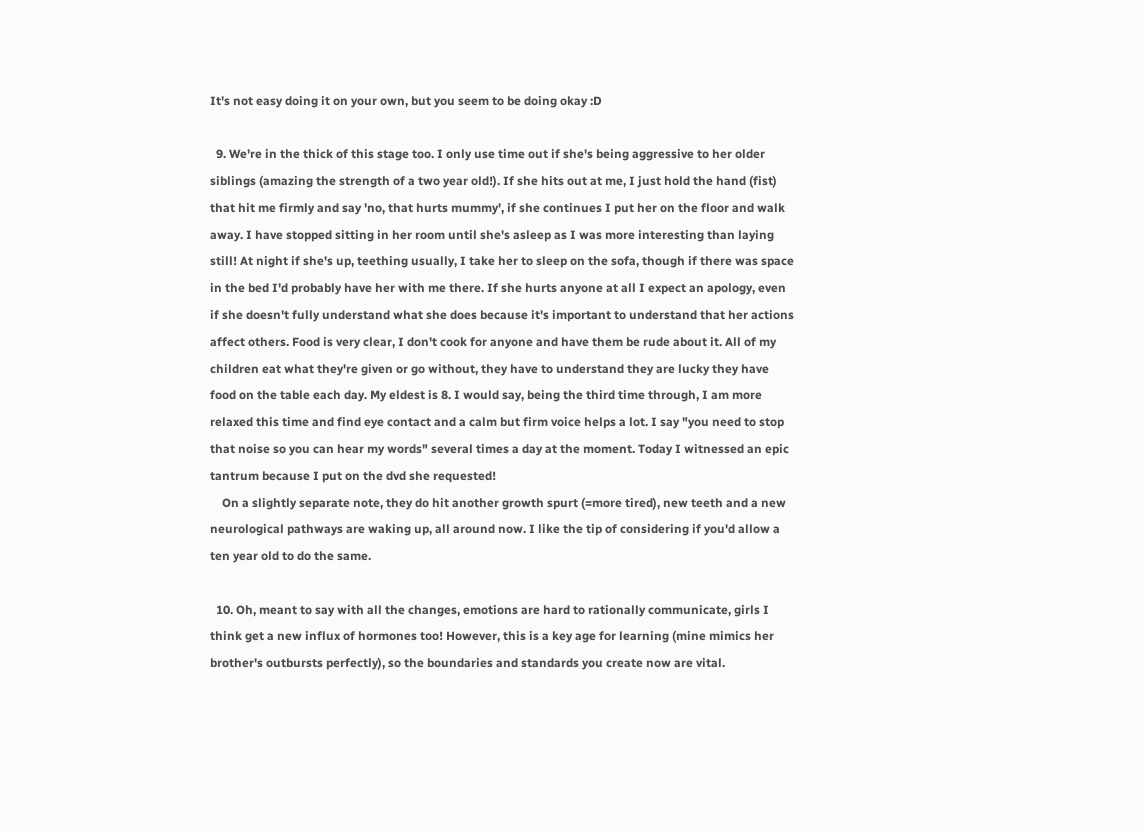It's not easy doing it on your own, but you seem to be doing okay :D

  9. We're in the thick of this stage too. I only use time out if she's being aggressive to her older siblings (amazing the strength of a two year old!). If she hits out at me, I just hold the hand (fist) that hit me firmly and say 'no, that hurts mummy', if she continues I put her on the floor and walk away. I have stopped sitting in her room until she's asleep as I was more interesting than laying still! At night if she's up, teething usually, I take her to sleep on the sofa, though if there was space in the bed I'd probably have her with me there. If she hurts anyone at all I expect an apology, even if she doesn't fully understand what she does because it's important to understand that her actions affect others. Food is very clear, I don't cook for anyone and have them be rude about it. All of my children eat what they're given or go without, they have to understand they are lucky they have food on the table each day. My eldest is 8. I would say, being the third time through, I am more relaxed this time and find eye contact and a calm but firm voice helps a lot. I say "you need to stop that noise so you can hear my words" several times a day at the moment. Today I witnessed an epic tantrum because I put on the dvd she requested!
    On a slightly separate note, they do hit another growth spurt (=more tired), new teeth and a new neurological pathways are waking up, all around now. I like the tip of considering if you'd allow a ten year old to do the same.

  10. Oh, meant to say with all the changes, emotions are hard to rationally communicate, girls I think get a new influx of hormones too! However, this is a key age for learning (mine mimics her brother's outbursts perfectly), so the boundaries and standards you create now are vital.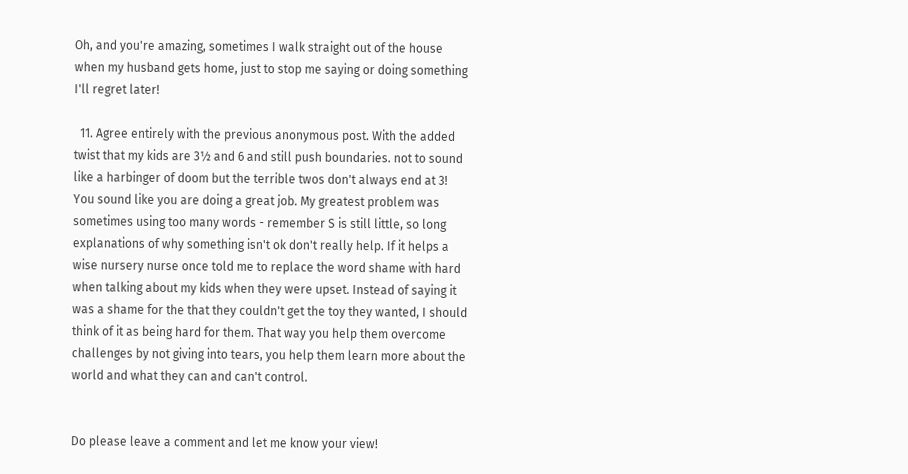Oh, and you're amazing, sometimes I walk straight out of the house when my husband gets home, just to stop me saying or doing something I'll regret later!

  11. Agree entirely with the previous anonymous post. With the added twist that my kids are 3½ and 6 and still push boundaries. not to sound like a harbinger of doom but the terrible twos don't always end at 3! You sound like you are doing a great job. My greatest problem was sometimes using too many words - remember S is still little, so long explanations of why something isn't ok don't really help. If it helps a wise nursery nurse once told me to replace the word shame with hard when talking about my kids when they were upset. Instead of saying it was a shame for the that they couldn't get the toy they wanted, I should think of it as being hard for them. That way you help them overcome challenges by not giving into tears, you help them learn more about the world and what they can and can't control.


Do please leave a comment and let me know your view!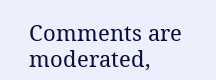Comments are moderated,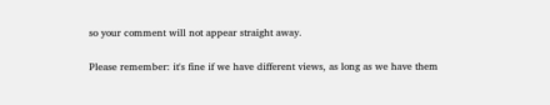so your comment will not appear straight away.

Please remember: it's fine if we have different views, as long as we have them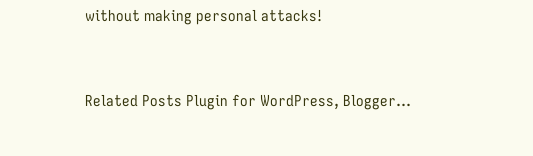without making personal attacks!


Related Posts Plugin for WordPress, Blogger...